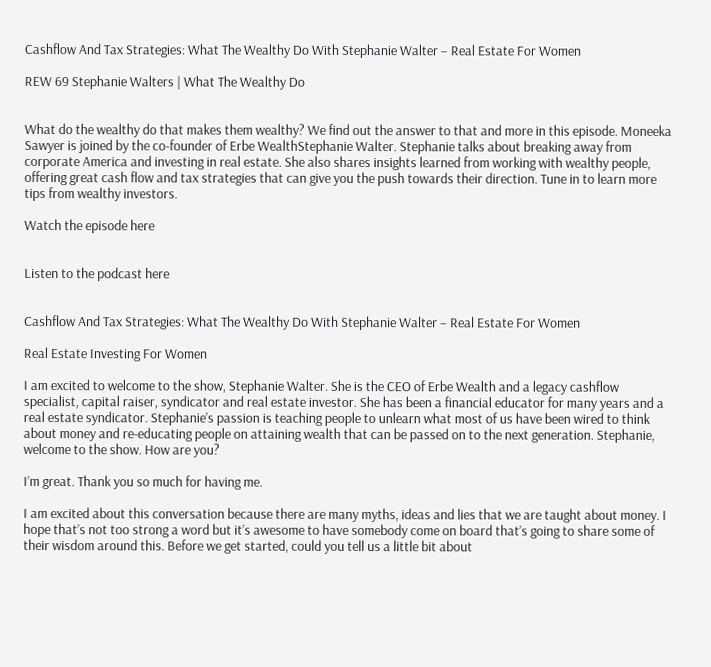Cashflow And Tax Strategies: What The Wealthy Do With Stephanie Walter – Real Estate For Women

REW 69 Stephanie Walters | What The Wealthy Do


What do the wealthy do that makes them wealthy? We find out the answer to that and more in this episode. Moneeka Sawyer is joined by the co-founder of Erbe WealthStephanie Walter. Stephanie talks about breaking away from corporate America and investing in real estate. She also shares insights learned from working with wealthy people, offering great cash flow and tax strategies that can give you the push towards their direction. Tune in to learn more tips from wealthy investors.

Watch the episode here


Listen to the podcast here


Cashflow And Tax Strategies: What The Wealthy Do With Stephanie Walter – Real Estate For Women

Real Estate Investing For Women

I am excited to welcome to the show, Stephanie Walter. She is the CEO of Erbe Wealth and a legacy cashflow specialist, capital raiser, syndicator and real estate investor. She has been a financial educator for many years and a real estate syndicator. Stephanie’s passion is teaching people to unlearn what most of us have been wired to think about money and re-educating people on attaining wealth that can be passed on to the next generation. Stephanie, welcome to the show. How are you?

I’m great. Thank you so much for having me.

I am excited about this conversation because there are many myths, ideas and lies that we are taught about money. I hope that’s not too strong a word but it’s awesome to have somebody come on board that’s going to share some of their wisdom around this. Before we get started, could you tell us a little bit about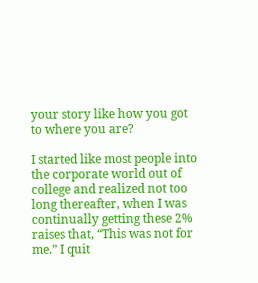your story like how you got to where you are?

I started like most people into the corporate world out of college and realized not too long thereafter, when I was continually getting these 2% raises that, “This was not for me.” I quit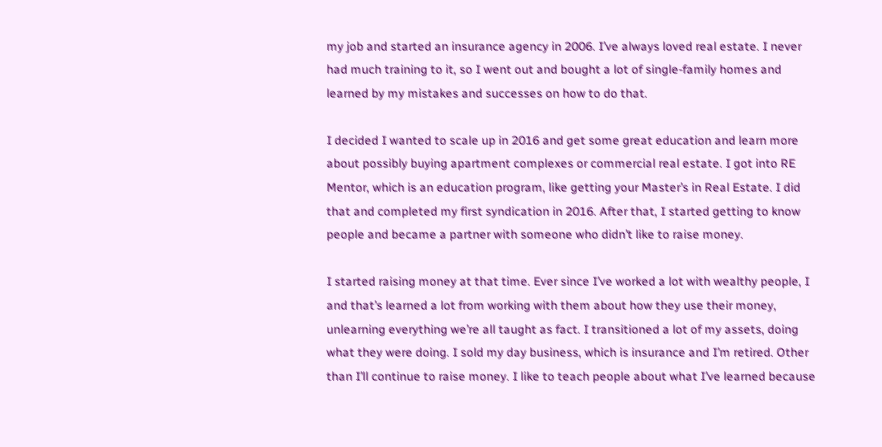my job and started an insurance agency in 2006. I’ve always loved real estate. I never had much training to it, so I went out and bought a lot of single-family homes and learned by my mistakes and successes on how to do that.

I decided I wanted to scale up in 2016 and get some great education and learn more about possibly buying apartment complexes or commercial real estate. I got into RE Mentor, which is an education program, like getting your Master’s in Real Estate. I did that and completed my first syndication in 2016. After that, I started getting to know people and became a partner with someone who didn’t like to raise money.

I started raising money at that time. Ever since I’ve worked a lot with wealthy people, I and that’s learned a lot from working with them about how they use their money, unlearning everything we’re all taught as fact. I transitioned a lot of my assets, doing what they were doing. I sold my day business, which is insurance and I’m retired. Other than I’ll continue to raise money. I like to teach people about what I’ve learned because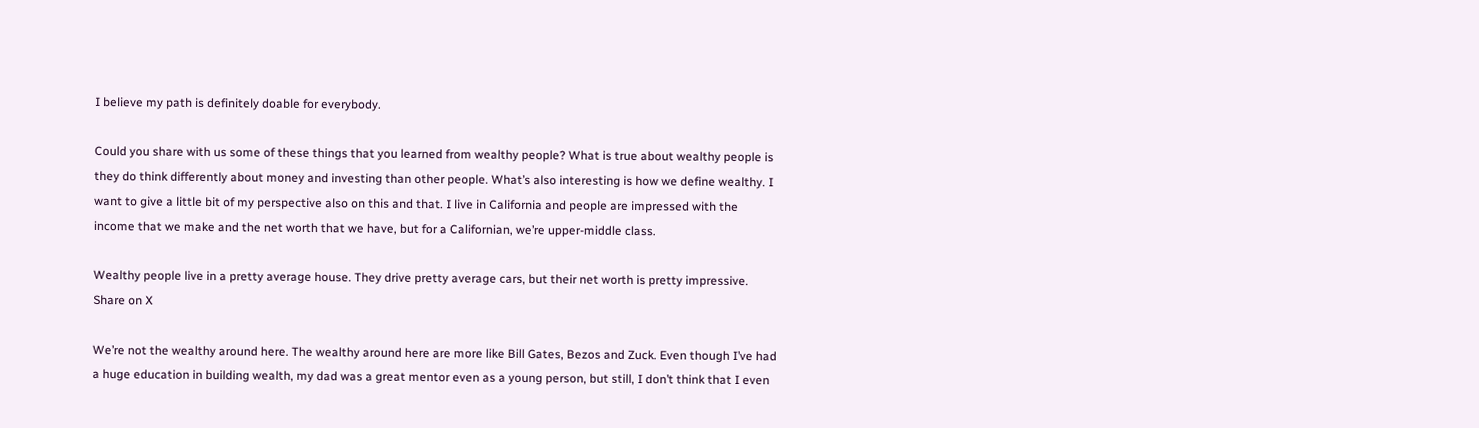I believe my path is definitely doable for everybody.

Could you share with us some of these things that you learned from wealthy people? What is true about wealthy people is they do think differently about money and investing than other people. What’s also interesting is how we define wealthy. I want to give a little bit of my perspective also on this and that. I live in California and people are impressed with the income that we make and the net worth that we have, but for a Californian, we’re upper-middle class.

Wealthy people live in a pretty average house. They drive pretty average cars, but their net worth is pretty impressive. Share on X

We’re not the wealthy around here. The wealthy around here are more like Bill Gates, Bezos and Zuck. Even though I’ve had a huge education in building wealth, my dad was a great mentor even as a young person, but still, I don’t think that I even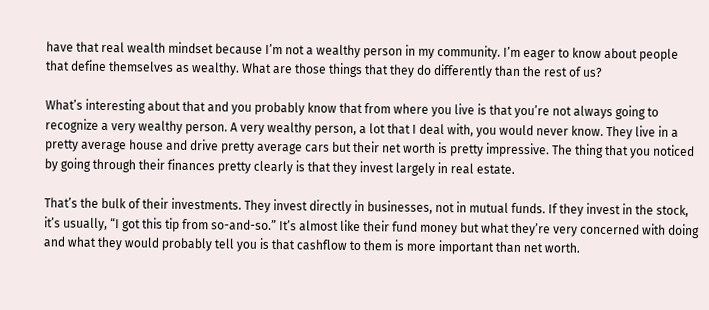have that real wealth mindset because I’m not a wealthy person in my community. I’m eager to know about people that define themselves as wealthy. What are those things that they do differently than the rest of us?

What’s interesting about that and you probably know that from where you live is that you’re not always going to recognize a very wealthy person. A very wealthy person, a lot that I deal with, you would never know. They live in a pretty average house and drive pretty average cars but their net worth is pretty impressive. The thing that you noticed by going through their finances pretty clearly is that they invest largely in real estate.

That’s the bulk of their investments. They invest directly in businesses, not in mutual funds. If they invest in the stock, it’s usually, “I got this tip from so-and-so.” It’s almost like their fund money but what they’re very concerned with doing and what they would probably tell you is that cashflow to them is more important than net worth.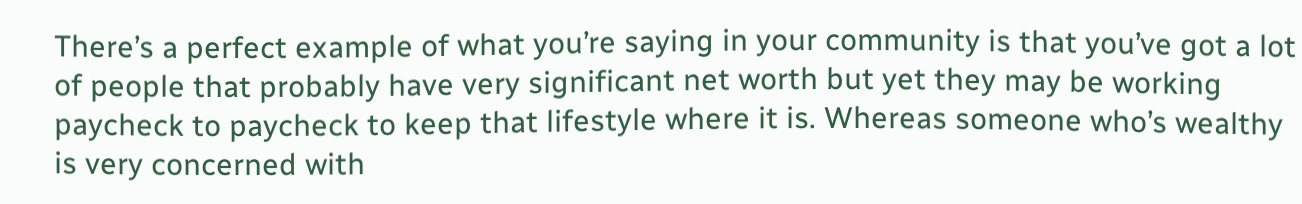There’s a perfect example of what you’re saying in your community is that you’ve got a lot of people that probably have very significant net worth but yet they may be working paycheck to paycheck to keep that lifestyle where it is. Whereas someone who’s wealthy is very concerned with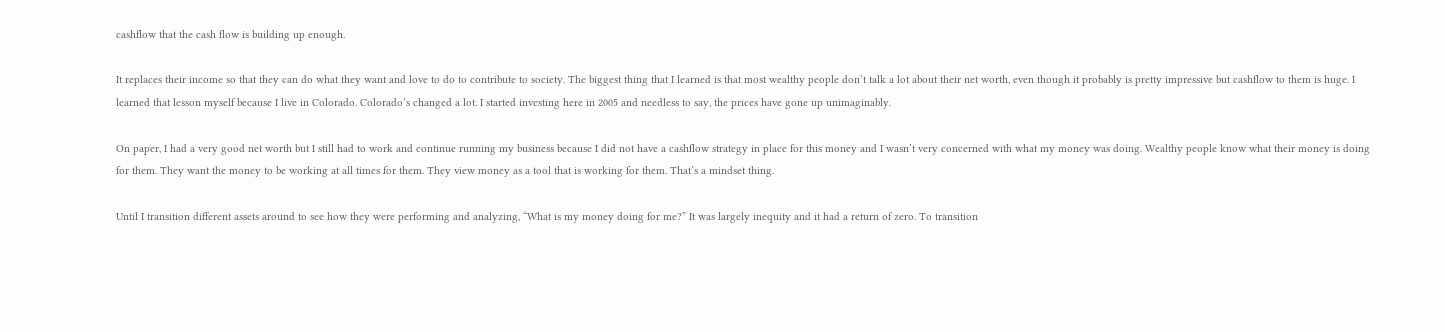cashflow that the cash flow is building up enough.

It replaces their income so that they can do what they want and love to do to contribute to society. The biggest thing that I learned is that most wealthy people don’t talk a lot about their net worth, even though it probably is pretty impressive but cashflow to them is huge. I learned that lesson myself because I live in Colorado. Colorado’s changed a lot. I started investing here in 2005 and needless to say, the prices have gone up unimaginably.

On paper, I had a very good net worth but I still had to work and continue running my business because I did not have a cashflow strategy in place for this money and I wasn’t very concerned with what my money was doing. Wealthy people know what their money is doing for them. They want the money to be working at all times for them. They view money as a tool that is working for them. That’s a mindset thing.

Until I transition different assets around to see how they were performing and analyzing, “What is my money doing for me?” It was largely inequity and it had a return of zero. To transition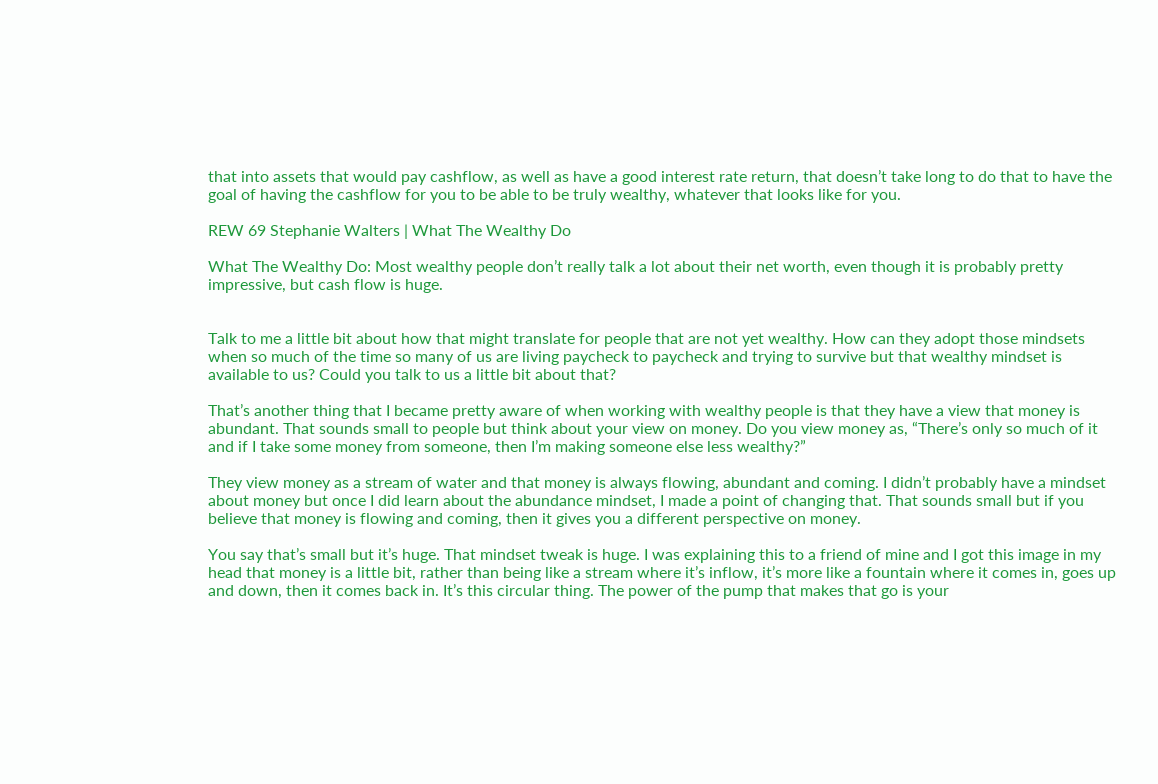that into assets that would pay cashflow, as well as have a good interest rate return, that doesn’t take long to do that to have the goal of having the cashflow for you to be able to be truly wealthy, whatever that looks like for you.

REW 69 Stephanie Walters | What The Wealthy Do

What The Wealthy Do: Most wealthy people don’t really talk a lot about their net worth, even though it is probably pretty impressive, but cash flow is huge.


Talk to me a little bit about how that might translate for people that are not yet wealthy. How can they adopt those mindsets when so much of the time so many of us are living paycheck to paycheck and trying to survive but that wealthy mindset is available to us? Could you talk to us a little bit about that?

That’s another thing that I became pretty aware of when working with wealthy people is that they have a view that money is abundant. That sounds small to people but think about your view on money. Do you view money as, “There’s only so much of it and if I take some money from someone, then I’m making someone else less wealthy?”

They view money as a stream of water and that money is always flowing, abundant and coming. I didn’t probably have a mindset about money but once I did learn about the abundance mindset, I made a point of changing that. That sounds small but if you believe that money is flowing and coming, then it gives you a different perspective on money.

You say that’s small but it’s huge. That mindset tweak is huge. I was explaining this to a friend of mine and I got this image in my head that money is a little bit, rather than being like a stream where it’s inflow, it’s more like a fountain where it comes in, goes up and down, then it comes back in. It’s this circular thing. The power of the pump that makes that go is your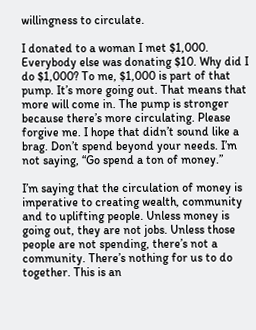willingness to circulate.

I donated to a woman I met $1,000. Everybody else was donating $10. Why did I do $1,000? To me, $1,000 is part of that pump. It’s more going out. That means that more will come in. The pump is stronger because there’s more circulating. Please forgive me. I hope that didn’t sound like a brag. Don’t spend beyond your needs. I’m not saying, “Go spend a ton of money.”

I’m saying that the circulation of money is imperative to creating wealth, community and to uplifting people. Unless money is going out, they are not jobs. Unless those people are not spending, there’s not a community. There’s nothing for us to do together. This is an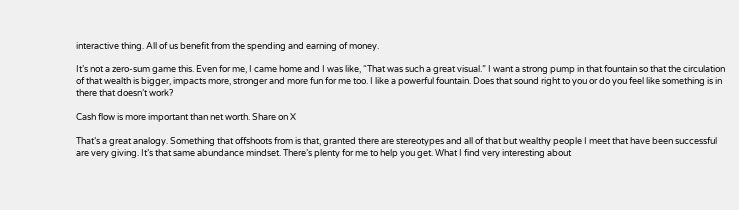interactive thing. All of us benefit from the spending and earning of money.

It’s not a zero-sum game this. Even for me, I came home and I was like, “That was such a great visual.” I want a strong pump in that fountain so that the circulation of that wealth is bigger, impacts more, stronger and more fun for me too. I like a powerful fountain. Does that sound right to you or do you feel like something is in there that doesn’t work?

Cash flow is more important than net worth. Share on X

That’s a great analogy. Something that offshoots from is that, granted there are stereotypes and all of that but wealthy people I meet that have been successful are very giving. It’s that same abundance mindset. There’s plenty for me to help you get. What I find very interesting about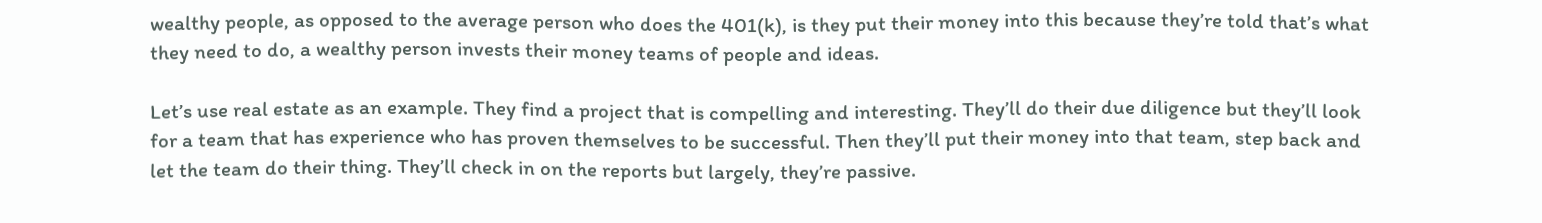wealthy people, as opposed to the average person who does the 401(k), is they put their money into this because they’re told that’s what they need to do, a wealthy person invests their money teams of people and ideas.

Let’s use real estate as an example. They find a project that is compelling and interesting. They’ll do their due diligence but they’ll look for a team that has experience who has proven themselves to be successful. Then they’ll put their money into that team, step back and let the team do their thing. They’ll check in on the reports but largely, they’re passive.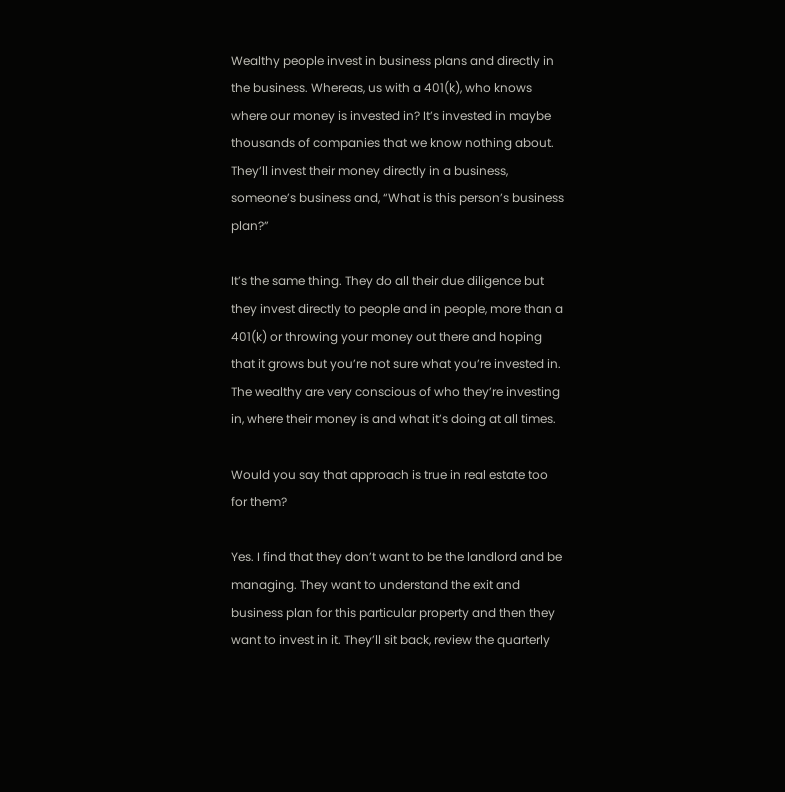Wealthy people invest in business plans and directly in the business. Whereas, us with a 401(k), who knows where our money is invested in? It’s invested in maybe thousands of companies that we know nothing about. They’ll invest their money directly in a business, someone’s business and, “What is this person’s business plan?”

It’s the same thing. They do all their due diligence but they invest directly to people and in people, more than a 401(k) or throwing your money out there and hoping that it grows but you’re not sure what you’re invested in. The wealthy are very conscious of who they’re investing in, where their money is and what it’s doing at all times.

Would you say that approach is true in real estate too for them?

Yes. I find that they don’t want to be the landlord and be managing. They want to understand the exit and business plan for this particular property and then they want to invest in it. They’ll sit back, review the quarterly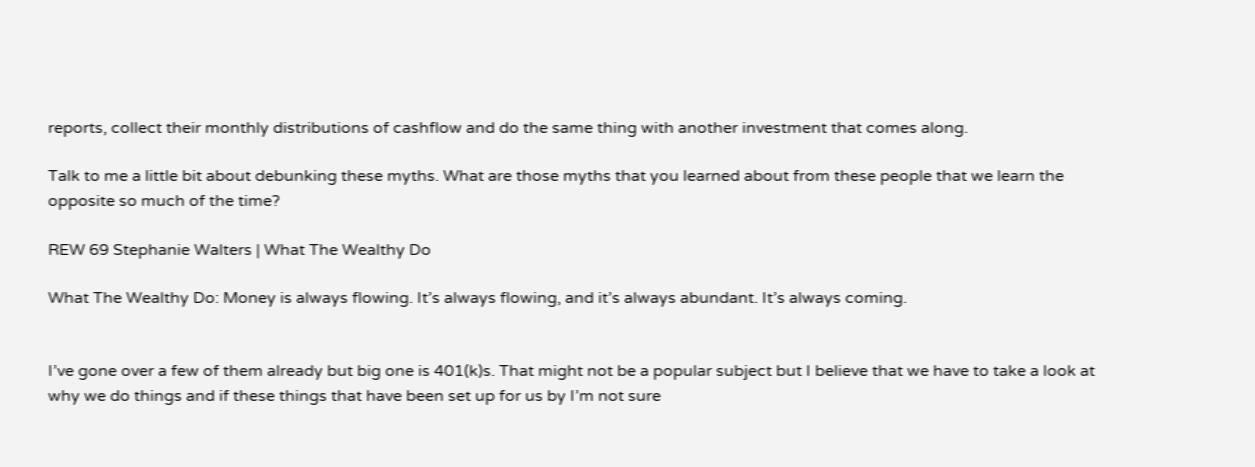reports, collect their monthly distributions of cashflow and do the same thing with another investment that comes along.

Talk to me a little bit about debunking these myths. What are those myths that you learned about from these people that we learn the opposite so much of the time?

REW 69 Stephanie Walters | What The Wealthy Do

What The Wealthy Do: Money is always flowing. It’s always flowing, and it’s always abundant. It’s always coming.


I’ve gone over a few of them already but big one is 401(k)s. That might not be a popular subject but I believe that we have to take a look at why we do things and if these things that have been set up for us by I’m not sure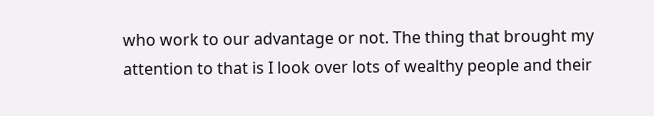who work to our advantage or not. The thing that brought my attention to that is I look over lots of wealthy people and their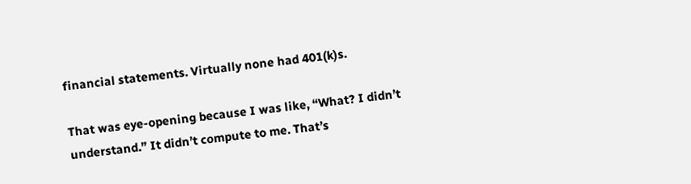financial statements. Virtually none had 401(k)s.

That was eye-opening because I was like, “What? I didn’t understand.” It didn’t compute to me. That’s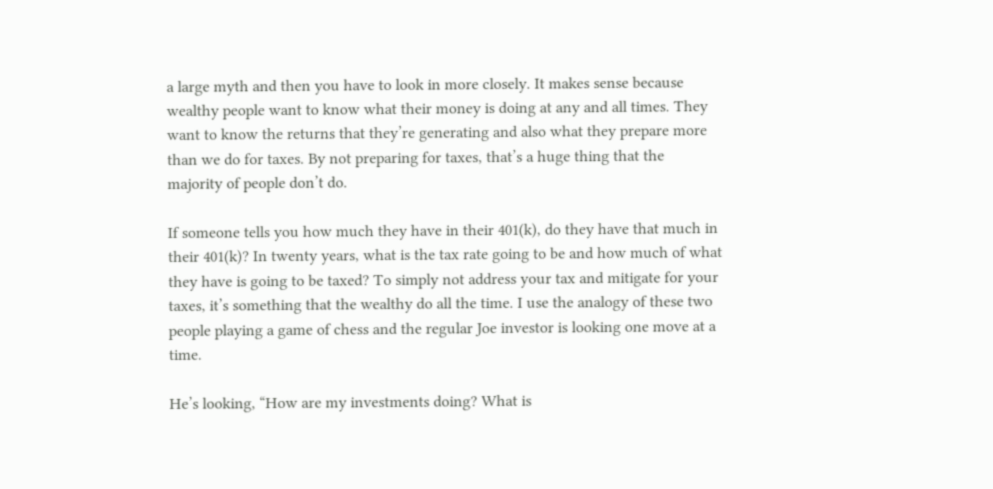a large myth and then you have to look in more closely. It makes sense because wealthy people want to know what their money is doing at any and all times. They want to know the returns that they’re generating and also what they prepare more than we do for taxes. By not preparing for taxes, that’s a huge thing that the majority of people don’t do.

If someone tells you how much they have in their 401(k), do they have that much in their 401(k)? In twenty years, what is the tax rate going to be and how much of what they have is going to be taxed? To simply not address your tax and mitigate for your taxes, it’s something that the wealthy do all the time. I use the analogy of these two people playing a game of chess and the regular Joe investor is looking one move at a time.

He’s looking, “How are my investments doing? What is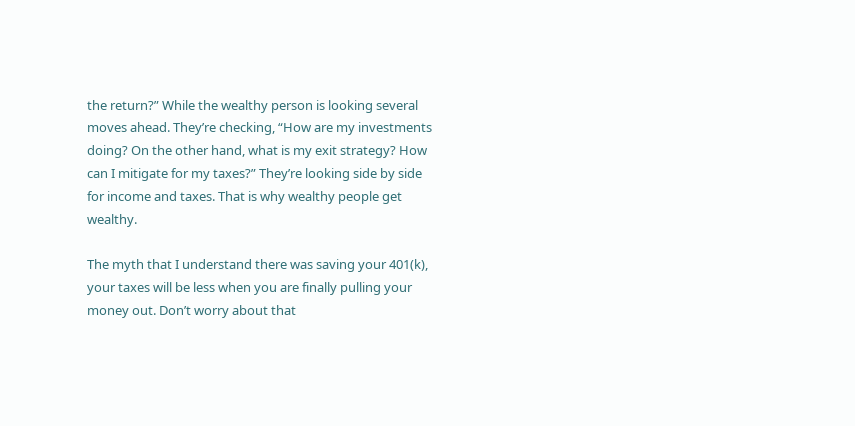the return?” While the wealthy person is looking several moves ahead. They’re checking, “How are my investments doing? On the other hand, what is my exit strategy? How can I mitigate for my taxes?” They’re looking side by side for income and taxes. That is why wealthy people get wealthy.

The myth that I understand there was saving your 401(k), your taxes will be less when you are finally pulling your money out. Don’t worry about that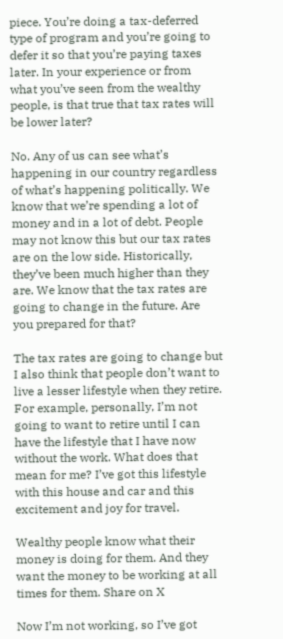piece. You’re doing a tax-deferred type of program and you’re going to defer it so that you’re paying taxes later. In your experience or from what you’ve seen from the wealthy people, is that true that tax rates will be lower later?

No. Any of us can see what’s happening in our country regardless of what’s happening politically. We know that we’re spending a lot of money and in a lot of debt. People may not know this but our tax rates are on the low side. Historically, they’ve been much higher than they are. We know that the tax rates are going to change in the future. Are you prepared for that?

The tax rates are going to change but I also think that people don’t want to live a lesser lifestyle when they retire. For example, personally, I’m not going to want to retire until I can have the lifestyle that I have now without the work. What does that mean for me? I’ve got this lifestyle with this house and car and this excitement and joy for travel.

Wealthy people know what their money is doing for them. And they want the money to be working at all times for them. Share on X

Now I’m not working, so I’ve got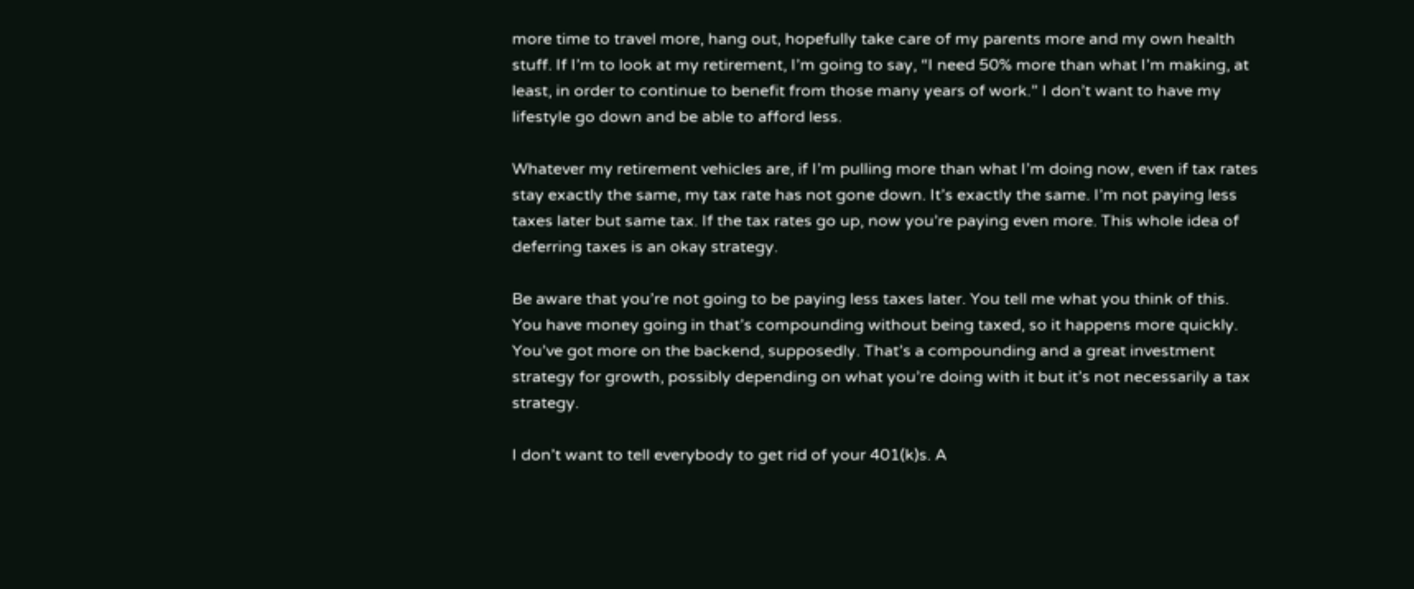more time to travel more, hang out, hopefully take care of my parents more and my own health stuff. If I’m to look at my retirement, I’m going to say, “I need 50% more than what I’m making, at least, in order to continue to benefit from those many years of work.” I don’t want to have my lifestyle go down and be able to afford less.

Whatever my retirement vehicles are, if I’m pulling more than what I’m doing now, even if tax rates stay exactly the same, my tax rate has not gone down. It’s exactly the same. I’m not paying less taxes later but same tax. If the tax rates go up, now you’re paying even more. This whole idea of deferring taxes is an okay strategy.

Be aware that you’re not going to be paying less taxes later. You tell me what you think of this. You have money going in that’s compounding without being taxed, so it happens more quickly. You’ve got more on the backend, supposedly. That’s a compounding and a great investment strategy for growth, possibly depending on what you’re doing with it but it’s not necessarily a tax strategy.

I don’t want to tell everybody to get rid of your 401(k)s. A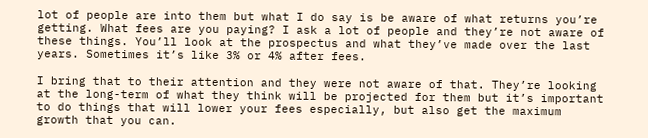lot of people are into them but what I do say is be aware of what returns you’re getting. What fees are you paying? I ask a lot of people and they’re not aware of these things. You’ll look at the prospectus and what they’ve made over the last years. Sometimes it’s like 3% or 4% after fees.

I bring that to their attention and they were not aware of that. They’re looking at the long-term of what they think will be projected for them but it’s important to do things that will lower your fees especially, but also get the maximum growth that you can.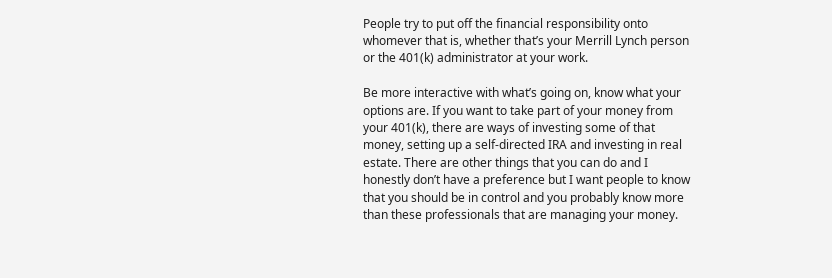People try to put off the financial responsibility onto whomever that is, whether that’s your Merrill Lynch person or the 401(k) administrator at your work.

Be more interactive with what’s going on, know what your options are. If you want to take part of your money from your 401(k), there are ways of investing some of that money, setting up a self-directed IRA and investing in real estate. There are other things that you can do and I honestly don’t have a preference but I want people to know that you should be in control and you probably know more than these professionals that are managing your money.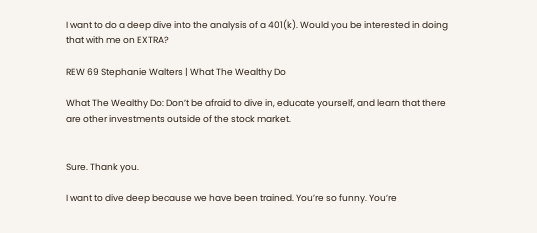I want to do a deep dive into the analysis of a 401(k). Would you be interested in doing that with me on EXTRA?

REW 69 Stephanie Walters | What The Wealthy Do

What The Wealthy Do: Don’t be afraid to dive in, educate yourself, and learn that there are other investments outside of the stock market.


Sure. Thank you.

I want to dive deep because we have been trained. You’re so funny. You’re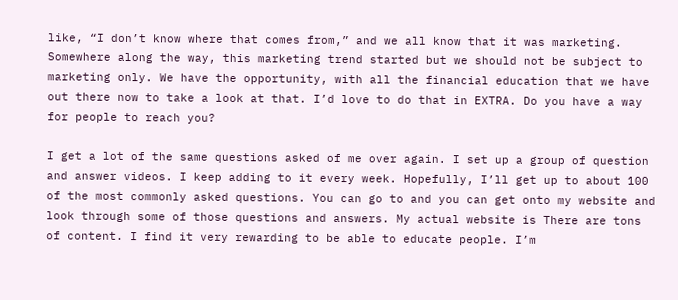like, “I don’t know where that comes from,” and we all know that it was marketing. Somewhere along the way, this marketing trend started but we should not be subject to marketing only. We have the opportunity, with all the financial education that we have out there now to take a look at that. I’d love to do that in EXTRA. Do you have a way for people to reach you?

I get a lot of the same questions asked of me over again. I set up a group of question and answer videos. I keep adding to it every week. Hopefully, I’ll get up to about 100 of the most commonly asked questions. You can go to and you can get onto my website and look through some of those questions and answers. My actual website is There are tons of content. I find it very rewarding to be able to educate people. I’m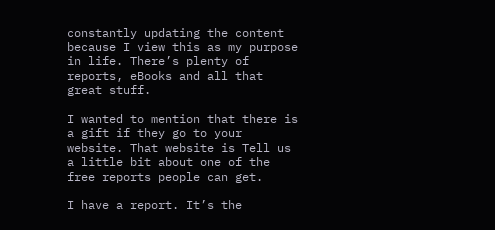constantly updating the content because I view this as my purpose in life. There’s plenty of reports, eBooks and all that great stuff.

I wanted to mention that there is a gift if they go to your website. That website is Tell us a little bit about one of the free reports people can get.

I have a report. It’s the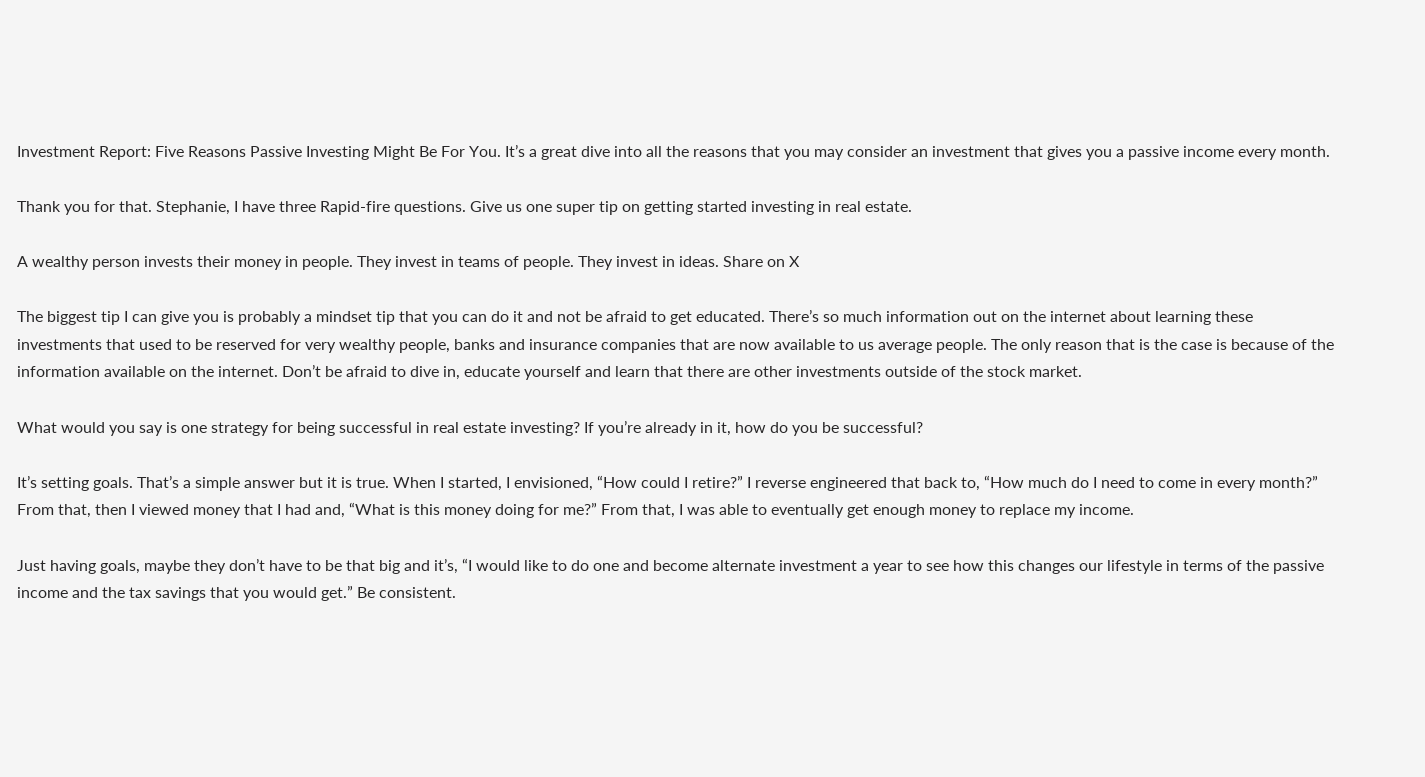Investment Report: Five Reasons Passive Investing Might Be For You. It’s a great dive into all the reasons that you may consider an investment that gives you a passive income every month.

Thank you for that. Stephanie, I have three Rapid-fire questions. Give us one super tip on getting started investing in real estate.

A wealthy person invests their money in people. They invest in teams of people. They invest in ideas. Share on X

The biggest tip I can give you is probably a mindset tip that you can do it and not be afraid to get educated. There’s so much information out on the internet about learning these investments that used to be reserved for very wealthy people, banks and insurance companies that are now available to us average people. The only reason that is the case is because of the information available on the internet. Don’t be afraid to dive in, educate yourself and learn that there are other investments outside of the stock market.

What would you say is one strategy for being successful in real estate investing? If you’re already in it, how do you be successful?

It’s setting goals. That’s a simple answer but it is true. When I started, I envisioned, “How could I retire?” I reverse engineered that back to, “How much do I need to come in every month?” From that, then I viewed money that I had and, “What is this money doing for me?” From that, I was able to eventually get enough money to replace my income.

Just having goals, maybe they don’t have to be that big and it’s, “I would like to do one and become alternate investment a year to see how this changes our lifestyle in terms of the passive income and the tax savings that you would get.” Be consistent.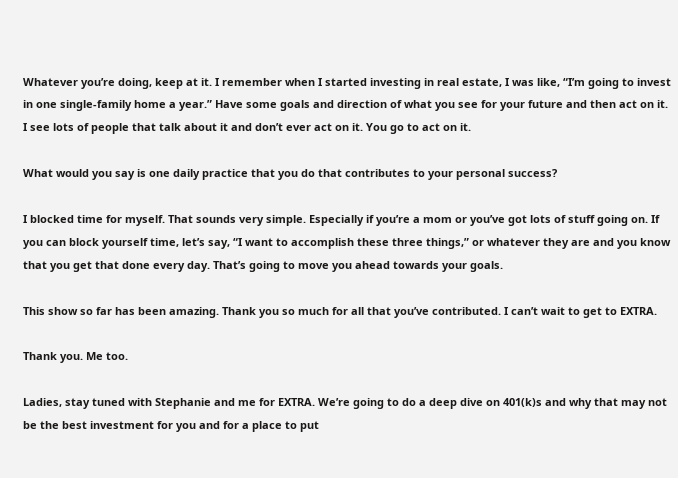Whatever you’re doing, keep at it. I remember when I started investing in real estate, I was like, “I’m going to invest in one single-family home a year.” Have some goals and direction of what you see for your future and then act on it. I see lots of people that talk about it and don’t ever act on it. You go to act on it.

What would you say is one daily practice that you do that contributes to your personal success?

I blocked time for myself. That sounds very simple. Especially if you’re a mom or you’ve got lots of stuff going on. If you can block yourself time, let’s say, “I want to accomplish these three things,” or whatever they are and you know that you get that done every day. That’s going to move you ahead towards your goals.

This show so far has been amazing. Thank you so much for all that you’ve contributed. I can’t wait to get to EXTRA.

Thank you. Me too.

Ladies, stay tuned with Stephanie and me for EXTRA. We’re going to do a deep dive on 401(k)s and why that may not be the best investment for you and for a place to put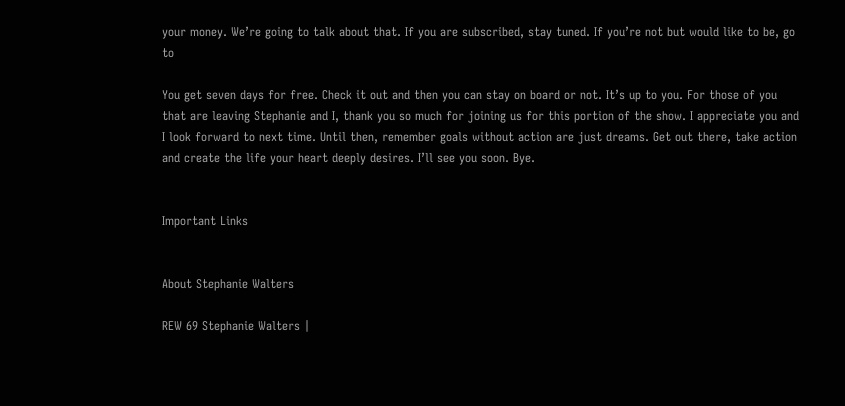your money. We’re going to talk about that. If you are subscribed, stay tuned. If you’re not but would like to be, go to

You get seven days for free. Check it out and then you can stay on board or not. It’s up to you. For those of you that are leaving Stephanie and I, thank you so much for joining us for this portion of the show. I appreciate you and I look forward to next time. Until then, remember goals without action are just dreams. Get out there, take action and create the life your heart deeply desires. I’ll see you soon. Bye.


Important Links


About Stephanie Walters

REW 69 Stephanie Walters |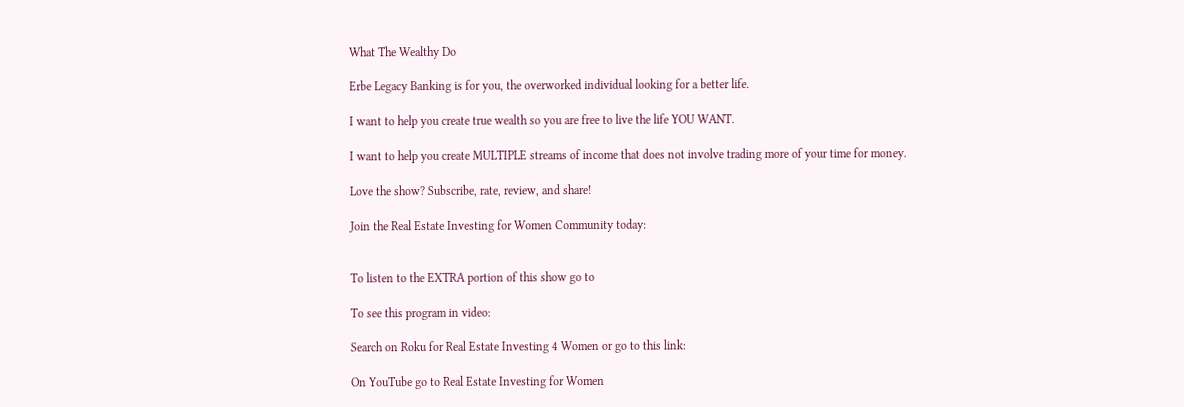What The Wealthy Do

Erbe Legacy Banking is for you, the overworked individual looking for a better life.

I want to help you create true wealth so you are free to live the life YOU WANT.

I want to help you create MULTIPLE streams of income that does not involve trading more of your time for money.

Love the show? Subscribe, rate, review, and share!

Join the Real Estate Investing for Women Community today:


To listen to the EXTRA portion of this show go to

To see this program in video:

Search on Roku for Real Estate Investing 4 Women or go to this link:

On YouTube go to Real Estate Investing for Women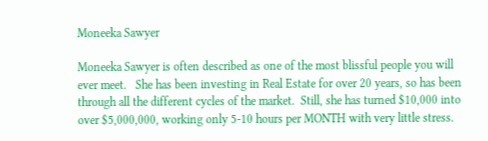Moneeka Sawyer

Moneeka Sawyer is often described as one of the most blissful people you will ever meet.   She has been investing in Real Estate for over 20 years, so has been through all the different cycles of the market.  Still, she has turned $10,000 into over $5,000,000, working only 5-10 hours per MONTH with very little stress.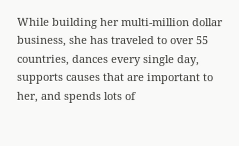While building her multi-million dollar business, she has traveled to over 55 countries, dances every single day, supports causes that are important to her, and spends lots of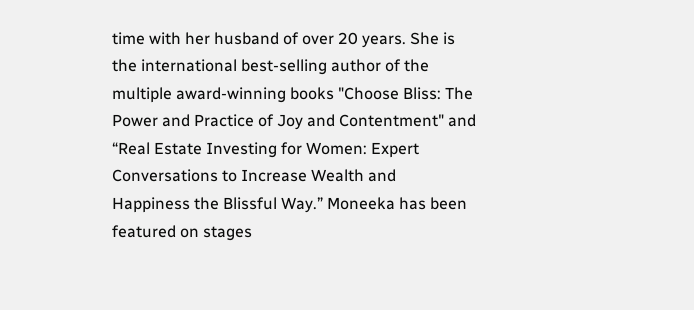time with her husband of over 20 years. She is the international best-selling author of the multiple award-winning books "Choose Bliss: The Power and Practice of Joy and Contentment" and “Real Estate Investing for Women: Expert Conversations to Increase Wealth and Happiness the Blissful Way.” Moneeka has been featured on stages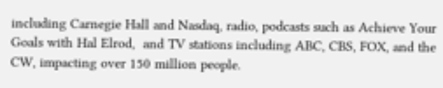including Carnegie Hall and Nasdaq, radio, podcasts such as Achieve Your Goals with Hal Elrod,  and TV stations including ABC, CBS, FOX, and the CW, impacting over 150 million people.